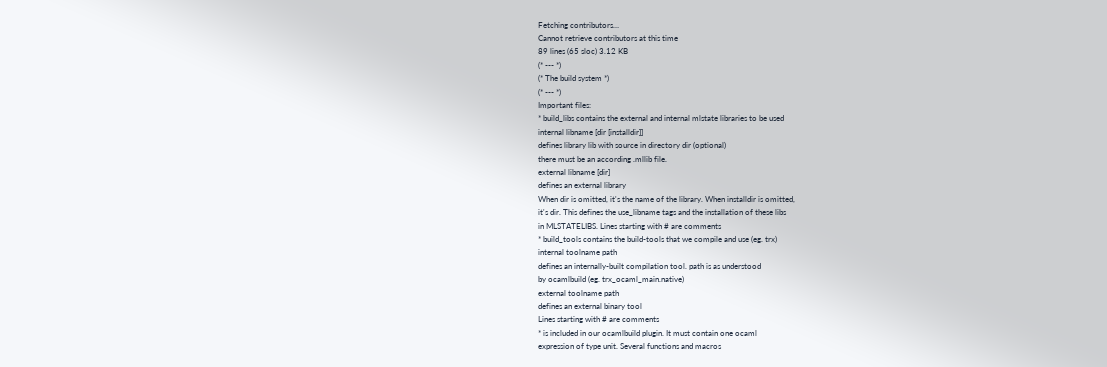Fetching contributors…
Cannot retrieve contributors at this time
89 lines (65 sloc) 3.12 KB
(* --- *)
(* The build system *)
(* --- *)
Important files:
* build_libs contains the external and internal mlstate libraries to be used
internal libname [dir [installdir]]
defines library lib with source in directory dir (optional)
there must be an according .mllib file.
external libname [dir]
defines an external library
When dir is omitted, it's the name of the library. When installdir is omitted,
it's dir. This defines the use_libname tags and the installation of these libs
in MLSTATELIBS. Lines starting with # are comments
* build_tools contains the build-tools that we compile and use (eg. trx)
internal toolname path
defines an internally-built compilation tool. path is as understood
by ocamlbuild (eg. trx_ocaml_main.native)
external toolname path
defines an external binary tool
Lines starting with # are comments
* is included in our ocamlbuild plugin. It must contain one ocaml
expression of type unit. Several functions and macros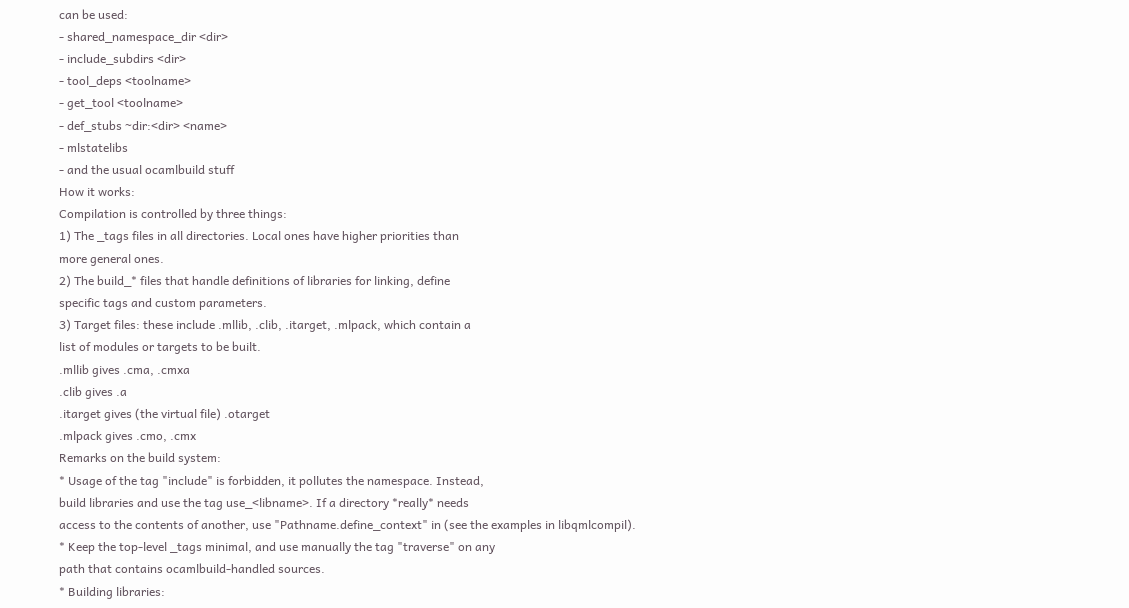can be used:
- shared_namespace_dir <dir>
- include_subdirs <dir>
- tool_deps <toolname>
- get_tool <toolname>
- def_stubs ~dir:<dir> <name>
- mlstatelibs
- and the usual ocamlbuild stuff
How it works:
Compilation is controlled by three things:
1) The _tags files in all directories. Local ones have higher priorities than
more general ones.
2) The build_* files that handle definitions of libraries for linking, define
specific tags and custom parameters.
3) Target files: these include .mllib, .clib, .itarget, .mlpack, which contain a
list of modules or targets to be built.
.mllib gives .cma, .cmxa
.clib gives .a
.itarget gives (the virtual file) .otarget
.mlpack gives .cmo, .cmx
Remarks on the build system:
* Usage of the tag "include" is forbidden, it pollutes the namespace. Instead,
build libraries and use the tag use_<libname>. If a directory *really* needs
access to the contents of another, use "Pathname.define_context" in (see the examples in libqmlcompil).
* Keep the top-level _tags minimal, and use manually the tag "traverse" on any
path that contains ocamlbuild-handled sources.
* Building libraries: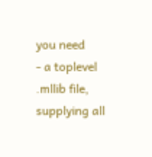you need
- a toplevel .mllib file, supplying all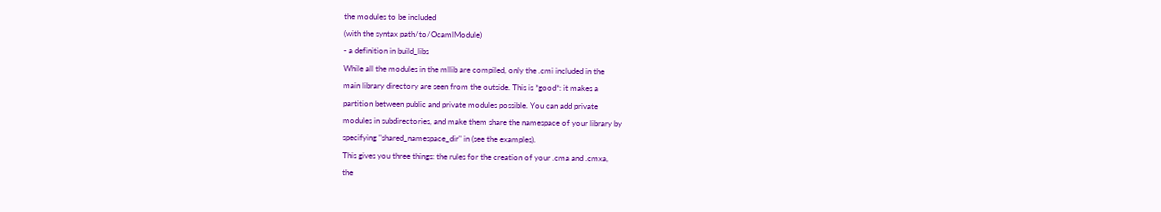the modules to be included
(with the syntax path/to/OcamlModule)
- a definition in build_libs
While all the modules in the mllib are compiled, only the .cmi included in the
main library directory are seen from the outside. This is *good*: it makes a
partition between public and private modules possible. You can add private
modules in subdirectories, and make them share the namespace of your library by
specifying "shared_namespace_dir" in (see the examples).
This gives you three things: the rules for the creation of your .cma and .cmxa,
the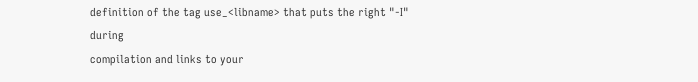definition of the tag use_<libname> that puts the right "-I" during
compilation and links to your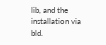lib, and the installation via bld.